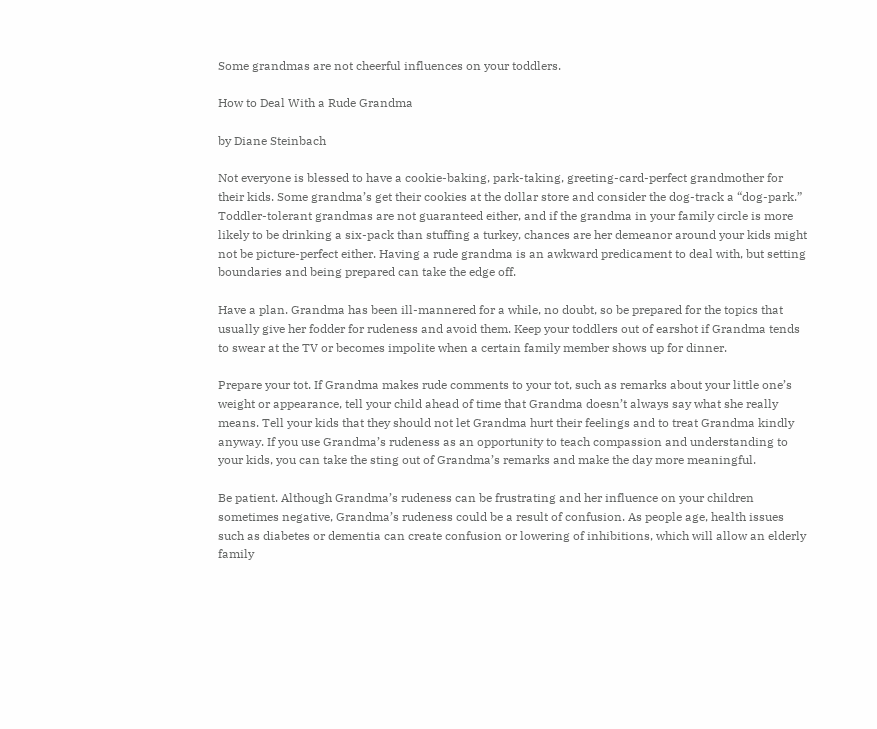Some grandmas are not cheerful influences on your toddlers.

How to Deal With a Rude Grandma

by Diane Steinbach

Not everyone is blessed to have a cookie-baking, park-taking, greeting-card-perfect grandmother for their kids. Some grandma’s get their cookies at the dollar store and consider the dog-track a “dog-park.” Toddler-tolerant grandmas are not guaranteed either, and if the grandma in your family circle is more likely to be drinking a six-pack than stuffing a turkey, chances are her demeanor around your kids might not be picture-perfect either. Having a rude grandma is an awkward predicament to deal with, but setting boundaries and being prepared can take the edge off.

Have a plan. Grandma has been ill-mannered for a while, no doubt, so be prepared for the topics that usually give her fodder for rudeness and avoid them. Keep your toddlers out of earshot if Grandma tends to swear at the TV or becomes impolite when a certain family member shows up for dinner.

Prepare your tot. If Grandma makes rude comments to your tot, such as remarks about your little one’s weight or appearance, tell your child ahead of time that Grandma doesn’t always say what she really means. Tell your kids that they should not let Grandma hurt their feelings and to treat Grandma kindly anyway. If you use Grandma’s rudeness as an opportunity to teach compassion and understanding to your kids, you can take the sting out of Grandma’s remarks and make the day more meaningful.

Be patient. Although Grandma’s rudeness can be frustrating and her influence on your children sometimes negative, Grandma’s rudeness could be a result of confusion. As people age, health issues such as diabetes or dementia can create confusion or lowering of inhibitions, which will allow an elderly family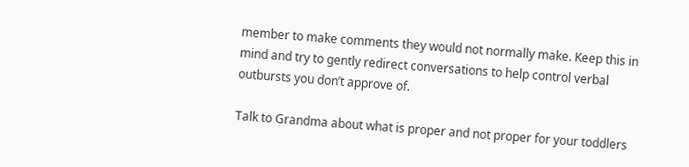member to make comments they would not normally make. Keep this in mind and try to gently redirect conversations to help control verbal outbursts you don’t approve of.

Talk to Grandma about what is proper and not proper for your toddlers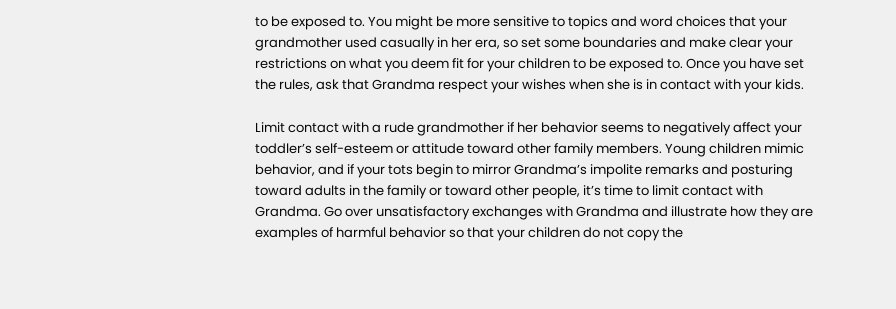to be exposed to. You might be more sensitive to topics and word choices that your grandmother used casually in her era, so set some boundaries and make clear your restrictions on what you deem fit for your children to be exposed to. Once you have set the rules, ask that Grandma respect your wishes when she is in contact with your kids.

Limit contact with a rude grandmother if her behavior seems to negatively affect your toddler’s self-esteem or attitude toward other family members. Young children mimic behavior, and if your tots begin to mirror Grandma’s impolite remarks and posturing toward adults in the family or toward other people, it’s time to limit contact with Grandma. Go over unsatisfactory exchanges with Grandma and illustrate how they are examples of harmful behavior so that your children do not copy the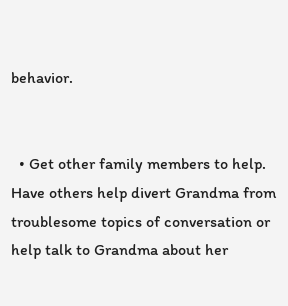behavior.


  • Get other family members to help. Have others help divert Grandma from troublesome topics of conversation or help talk to Grandma about her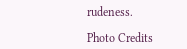rudeness.

Photo Credits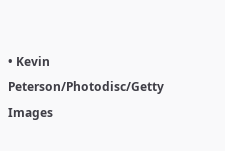• Kevin Peterson/Photodisc/Getty Images